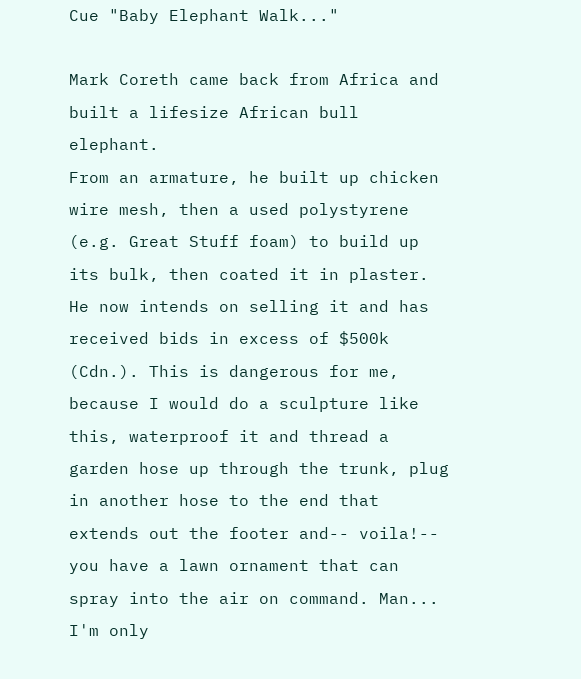Cue "Baby Elephant Walk..."

Mark Coreth came back from Africa and built a lifesize African bull elephant.
From an armature, he built up chicken wire mesh, then a used polystyrene (e.g. Great Stuff foam) to build up its bulk, then coated it in plaster.
He now intends on selling it and has received bids in excess of $500k (Cdn.). This is dangerous for me, because I would do a sculpture like this, waterproof it and thread a garden hose up through the trunk, plug in another hose to the end that extends out the footer and-- voila!-- you have a lawn ornament that can spray into the air on command. Man... I'm only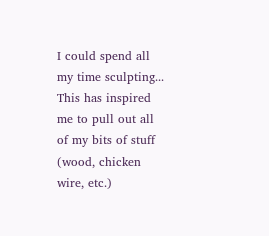I could spend all my time sculpting... This has inspired me to pull out all of my bits of stuff (wood, chicken wire, etc.)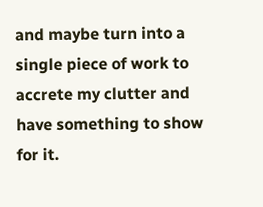and maybe turn into a single piece of work to accrete my clutter and have something to show for it.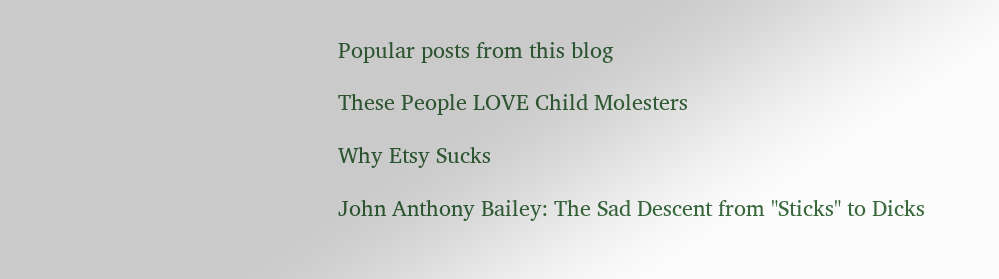Popular posts from this blog

These People LOVE Child Molesters

Why Etsy Sucks

John Anthony Bailey: The Sad Descent from "Sticks" to Dicks